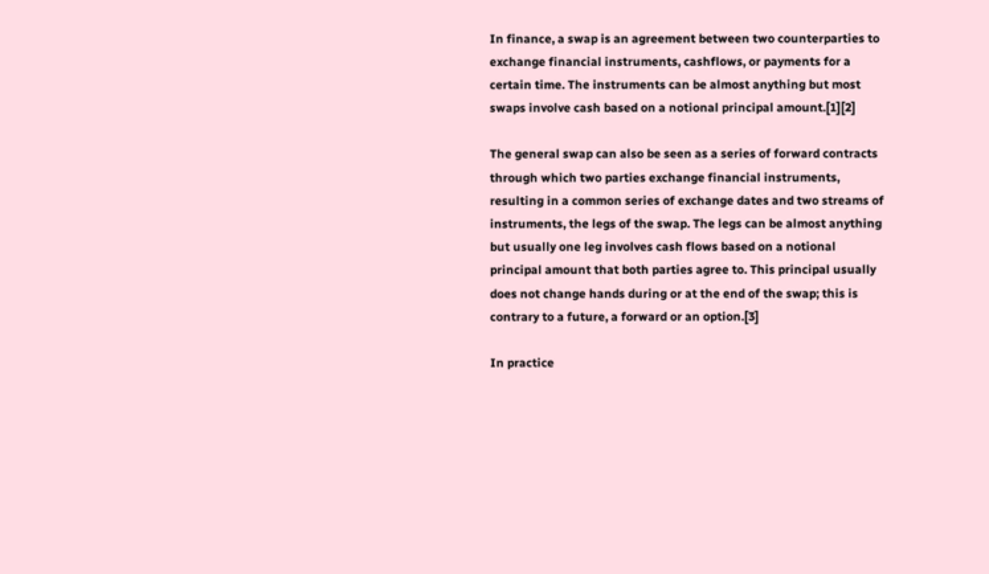In finance, a swap is an agreement between two counterparties to exchange financial instruments, cashflows, or payments for a certain time. The instruments can be almost anything but most swaps involve cash based on a notional principal amount.[1][2]

The general swap can also be seen as a series of forward contracts through which two parties exchange financial instruments, resulting in a common series of exchange dates and two streams of instruments, the legs of the swap. The legs can be almost anything but usually one leg involves cash flows based on a notional principal amount that both parties agree to. This principal usually does not change hands during or at the end of the swap; this is contrary to a future, a forward or an option.[3]

In practice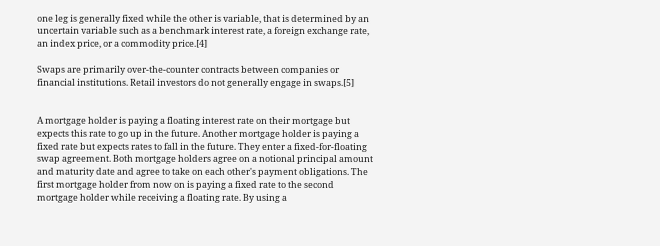one leg is generally fixed while the other is variable, that is determined by an uncertain variable such as a benchmark interest rate, a foreign exchange rate, an index price, or a commodity price.[4]

Swaps are primarily over-the-counter contracts between companies or financial institutions. Retail investors do not generally engage in swaps.[5]


A mortgage holder is paying a floating interest rate on their mortgage but expects this rate to go up in the future. Another mortgage holder is paying a fixed rate but expects rates to fall in the future. They enter a fixed-for-floating swap agreement. Both mortgage holders agree on a notional principal amount and maturity date and agree to take on each other's payment obligations. The first mortgage holder from now on is paying a fixed rate to the second mortgage holder while receiving a floating rate. By using a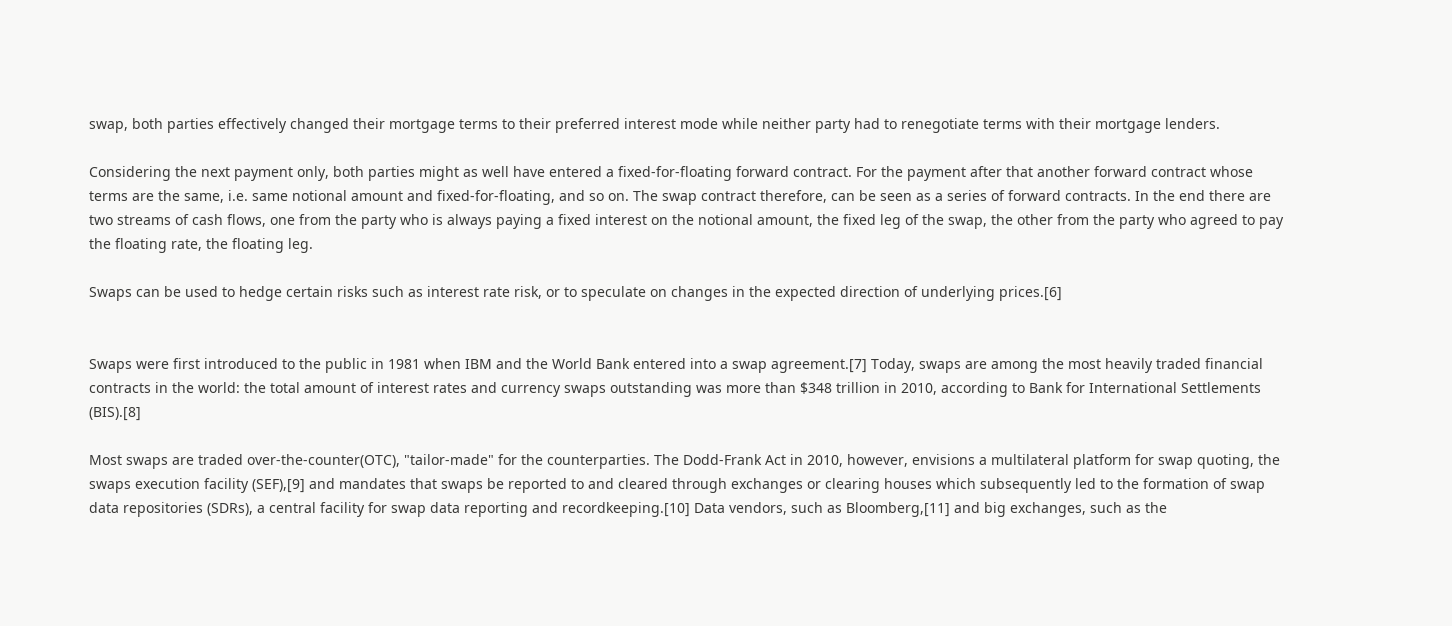swap, both parties effectively changed their mortgage terms to their preferred interest mode while neither party had to renegotiate terms with their mortgage lenders.

Considering the next payment only, both parties might as well have entered a fixed-for-floating forward contract. For the payment after that another forward contract whose terms are the same, i.e. same notional amount and fixed-for-floating, and so on. The swap contract therefore, can be seen as a series of forward contracts. In the end there are two streams of cash flows, one from the party who is always paying a fixed interest on the notional amount, the fixed leg of the swap, the other from the party who agreed to pay the floating rate, the floating leg.

Swaps can be used to hedge certain risks such as interest rate risk, or to speculate on changes in the expected direction of underlying prices.[6]


Swaps were first introduced to the public in 1981 when IBM and the World Bank entered into a swap agreement.[7] Today, swaps are among the most heavily traded financial contracts in the world: the total amount of interest rates and currency swaps outstanding was more than $348 trillion in 2010, according to Bank for International Settlements (BIS).[8]

Most swaps are traded over-the-counter(OTC), "tailor-made" for the counterparties. The Dodd-Frank Act in 2010, however, envisions a multilateral platform for swap quoting, the swaps execution facility (SEF),[9] and mandates that swaps be reported to and cleared through exchanges or clearing houses which subsequently led to the formation of swap data repositories (SDRs), a central facility for swap data reporting and recordkeeping.[10] Data vendors, such as Bloomberg,[11] and big exchanges, such as the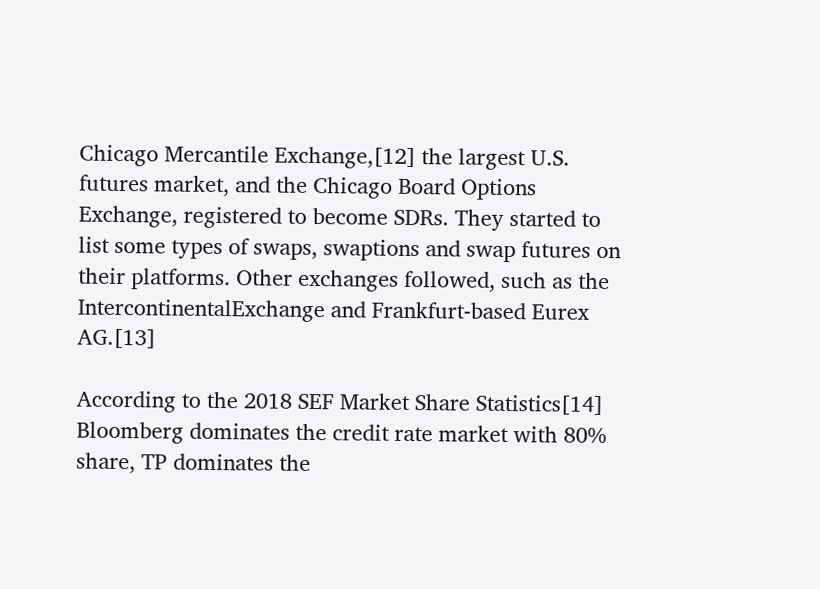Chicago Mercantile Exchange,[12] the largest U.S. futures market, and the Chicago Board Options Exchange, registered to become SDRs. They started to list some types of swaps, swaptions and swap futures on their platforms. Other exchanges followed, such as the IntercontinentalExchange and Frankfurt-based Eurex AG.[13]

According to the 2018 SEF Market Share Statistics[14] Bloomberg dominates the credit rate market with 80% share, TP dominates the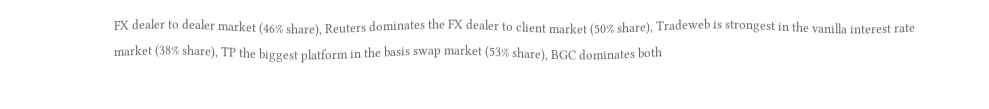FX dealer to dealer market (46% share), Reuters dominates the FX dealer to client market (50% share), Tradeweb is strongest in the vanilla interest rate market (38% share), TP the biggest platform in the basis swap market (53% share), BGC dominates both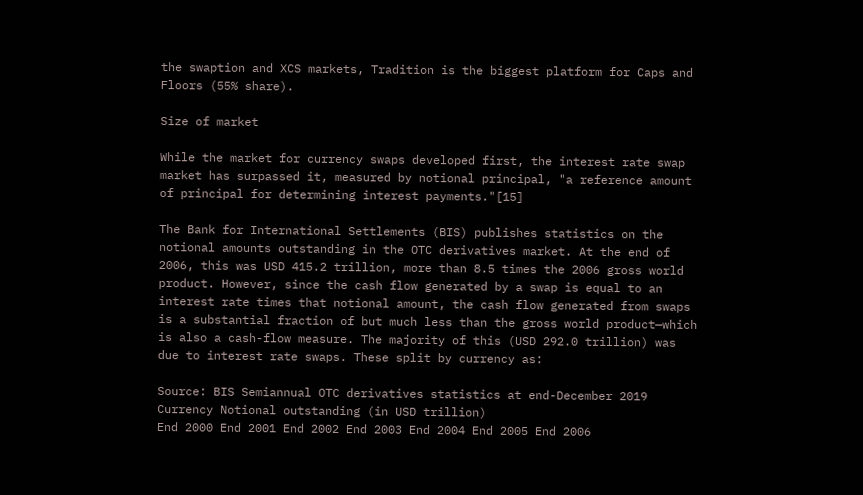the swaption and XCS markets, Tradition is the biggest platform for Caps and Floors (55% share).

Size of market

While the market for currency swaps developed first, the interest rate swap market has surpassed it, measured by notional principal, "a reference amount of principal for determining interest payments."[15]

The Bank for International Settlements (BIS) publishes statistics on the notional amounts outstanding in the OTC derivatives market. At the end of 2006, this was USD 415.2 trillion, more than 8.5 times the 2006 gross world product. However, since the cash flow generated by a swap is equal to an interest rate times that notional amount, the cash flow generated from swaps is a substantial fraction of but much less than the gross world product—which is also a cash-flow measure. The majority of this (USD 292.0 trillion) was due to interest rate swaps. These split by currency as:

Source: BIS Semiannual OTC derivatives statistics at end-December 2019
Currency Notional outstanding (in USD trillion)
End 2000 End 2001 End 2002 End 2003 End 2004 End 2005 End 2006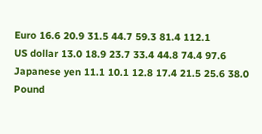Euro 16.6 20.9 31.5 44.7 59.3 81.4 112.1
US dollar 13.0 18.9 23.7 33.4 44.8 74.4 97.6
Japanese yen 11.1 10.1 12.8 17.4 21.5 25.6 38.0
Pound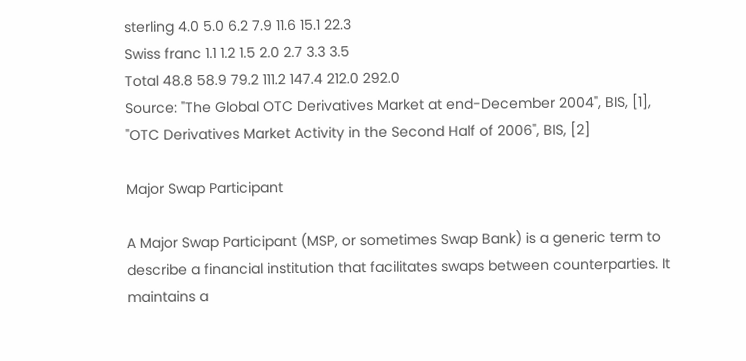sterling 4.0 5.0 6.2 7.9 11.6 15.1 22.3
Swiss franc 1.1 1.2 1.5 2.0 2.7 3.3 3.5
Total 48.8 58.9 79.2 111.2 147.4 212.0 292.0
Source: "The Global OTC Derivatives Market at end-December 2004", BIS, [1], "OTC Derivatives Market Activity in the Second Half of 2006", BIS, [2]

Major Swap Participant

A Major Swap Participant (MSP, or sometimes Swap Bank) is a generic term to describe a financial institution that facilitates swaps between counterparties. It maintains a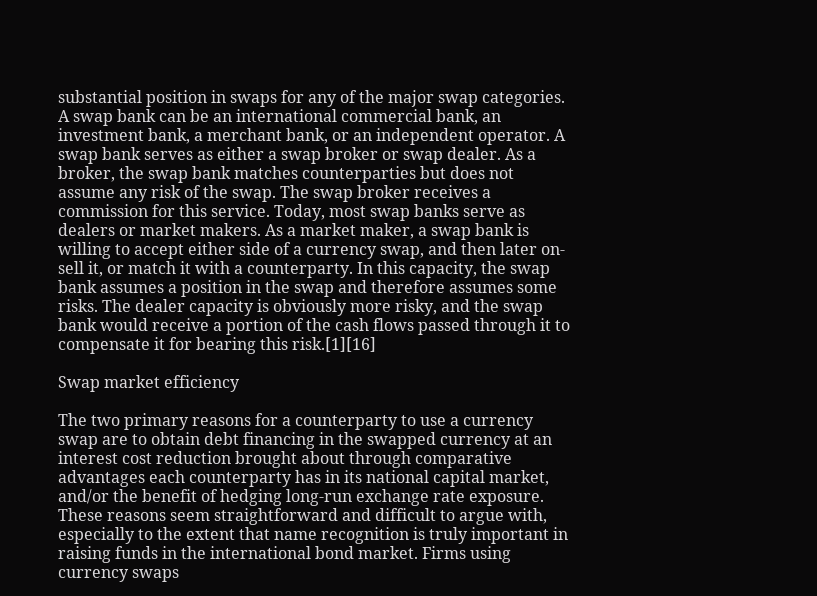substantial position in swaps for any of the major swap categories. A swap bank can be an international commercial bank, an investment bank, a merchant bank, or an independent operator. A swap bank serves as either a swap broker or swap dealer. As a broker, the swap bank matches counterparties but does not assume any risk of the swap. The swap broker receives a commission for this service. Today, most swap banks serve as dealers or market makers. As a market maker, a swap bank is willing to accept either side of a currency swap, and then later on-sell it, or match it with a counterparty. In this capacity, the swap bank assumes a position in the swap and therefore assumes some risks. The dealer capacity is obviously more risky, and the swap bank would receive a portion of the cash flows passed through it to compensate it for bearing this risk.[1][16]

Swap market efficiency

The two primary reasons for a counterparty to use a currency swap are to obtain debt financing in the swapped currency at an interest cost reduction brought about through comparative advantages each counterparty has in its national capital market, and/or the benefit of hedging long-run exchange rate exposure. These reasons seem straightforward and difficult to argue with, especially to the extent that name recognition is truly important in raising funds in the international bond market. Firms using currency swaps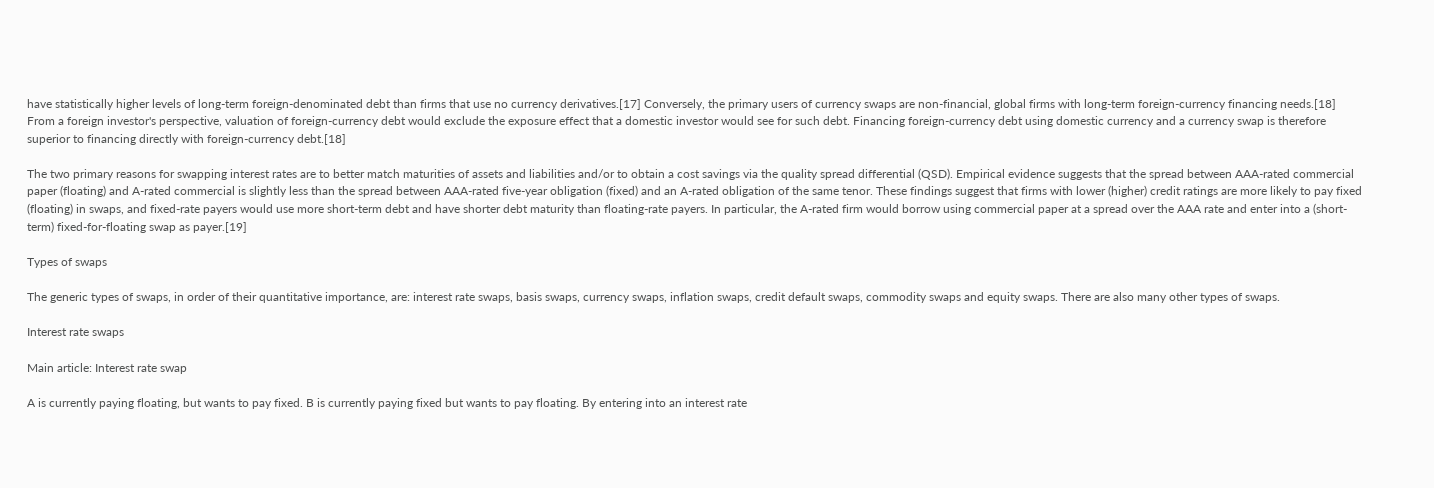have statistically higher levels of long-term foreign-denominated debt than firms that use no currency derivatives.[17] Conversely, the primary users of currency swaps are non-financial, global firms with long-term foreign-currency financing needs.[18] From a foreign investor's perspective, valuation of foreign-currency debt would exclude the exposure effect that a domestic investor would see for such debt. Financing foreign-currency debt using domestic currency and a currency swap is therefore superior to financing directly with foreign-currency debt.[18]

The two primary reasons for swapping interest rates are to better match maturities of assets and liabilities and/or to obtain a cost savings via the quality spread differential (QSD). Empirical evidence suggests that the spread between AAA-rated commercial paper (floating) and A-rated commercial is slightly less than the spread between AAA-rated five-year obligation (fixed) and an A-rated obligation of the same tenor. These findings suggest that firms with lower (higher) credit ratings are more likely to pay fixed (floating) in swaps, and fixed-rate payers would use more short-term debt and have shorter debt maturity than floating-rate payers. In particular, the A-rated firm would borrow using commercial paper at a spread over the AAA rate and enter into a (short-term) fixed-for-floating swap as payer.[19]

Types of swaps

The generic types of swaps, in order of their quantitative importance, are: interest rate swaps, basis swaps, currency swaps, inflation swaps, credit default swaps, commodity swaps and equity swaps. There are also many other types of swaps.

Interest rate swaps

Main article: Interest rate swap

A is currently paying floating, but wants to pay fixed. B is currently paying fixed but wants to pay floating. By entering into an interest rate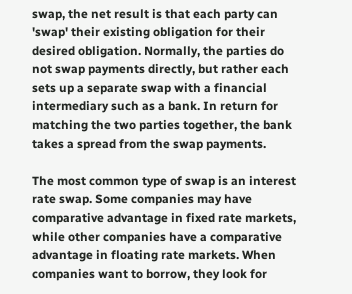swap, the net result is that each party can 'swap' their existing obligation for their desired obligation. Normally, the parties do not swap payments directly, but rather each sets up a separate swap with a financial intermediary such as a bank. In return for matching the two parties together, the bank takes a spread from the swap payments.

The most common type of swap is an interest rate swap. Some companies may have comparative advantage in fixed rate markets, while other companies have a comparative advantage in floating rate markets. When companies want to borrow, they look for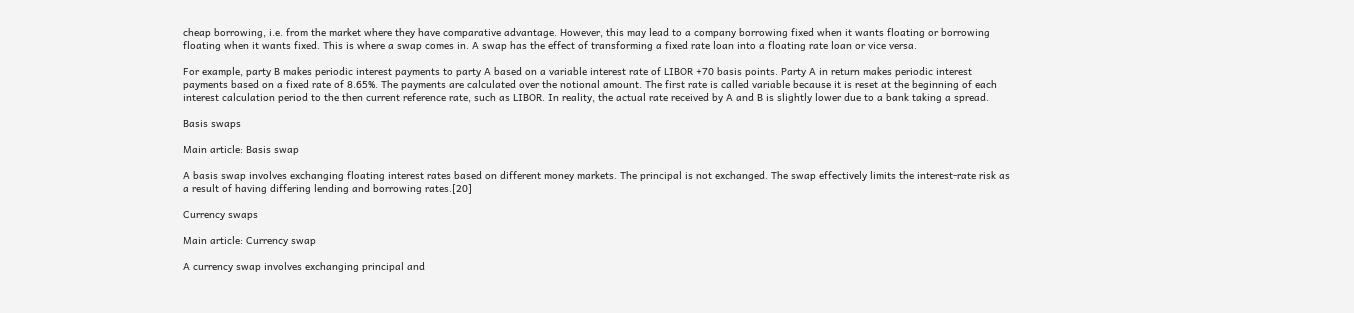cheap borrowing, i.e. from the market where they have comparative advantage. However, this may lead to a company borrowing fixed when it wants floating or borrowing floating when it wants fixed. This is where a swap comes in. A swap has the effect of transforming a fixed rate loan into a floating rate loan or vice versa.

For example, party B makes periodic interest payments to party A based on a variable interest rate of LIBOR +70 basis points. Party A in return makes periodic interest payments based on a fixed rate of 8.65%. The payments are calculated over the notional amount. The first rate is called variable because it is reset at the beginning of each interest calculation period to the then current reference rate, such as LIBOR. In reality, the actual rate received by A and B is slightly lower due to a bank taking a spread.

Basis swaps

Main article: Basis swap

A basis swap involves exchanging floating interest rates based on different money markets. The principal is not exchanged. The swap effectively limits the interest-rate risk as a result of having differing lending and borrowing rates.[20]

Currency swaps

Main article: Currency swap

A currency swap involves exchanging principal and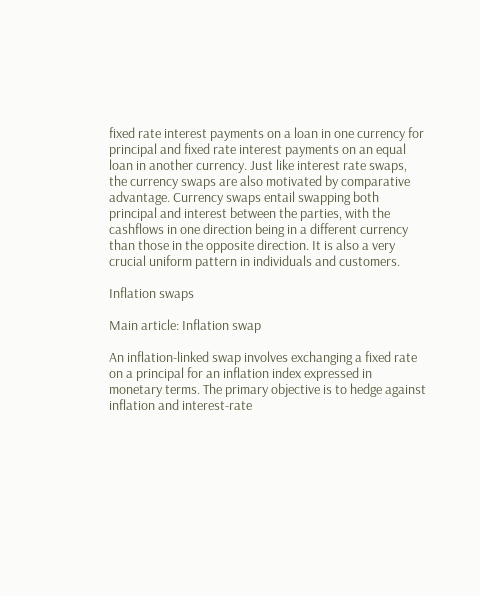fixed rate interest payments on a loan in one currency for principal and fixed rate interest payments on an equal loan in another currency. Just like interest rate swaps, the currency swaps are also motivated by comparative advantage. Currency swaps entail swapping both principal and interest between the parties, with the cashflows in one direction being in a different currency than those in the opposite direction. It is also a very crucial uniform pattern in individuals and customers.

Inflation swaps

Main article: Inflation swap

An inflation-linked swap involves exchanging a fixed rate on a principal for an inflation index expressed in monetary terms. The primary objective is to hedge against inflation and interest-rate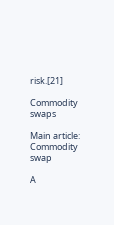risk.[21]

Commodity swaps

Main article: Commodity swap

A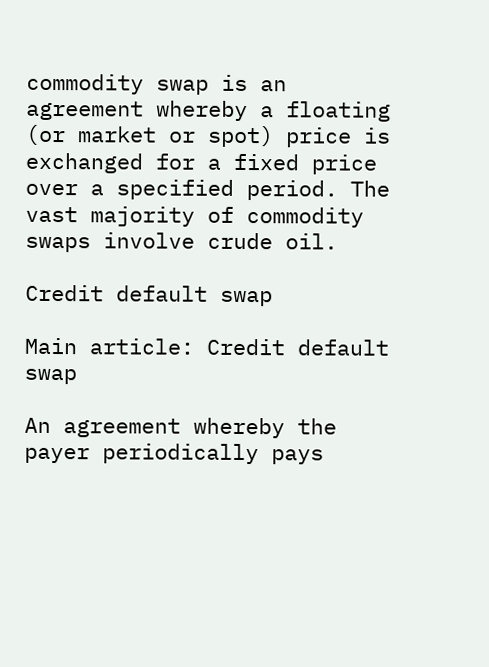commodity swap is an agreement whereby a floating (or market or spot) price is exchanged for a fixed price over a specified period. The vast majority of commodity swaps involve crude oil.

Credit default swap

Main article: Credit default swap

An agreement whereby the payer periodically pays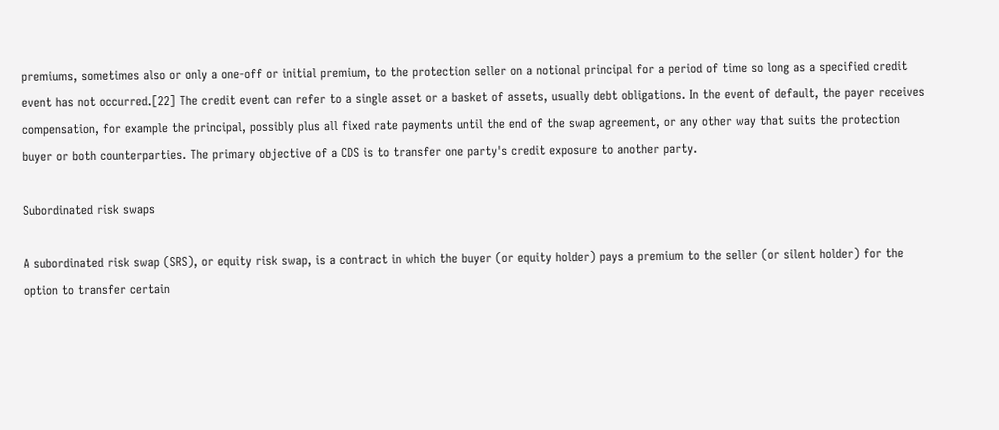premiums, sometimes also or only a one-off or initial premium, to the protection seller on a notional principal for a period of time so long as a specified credit event has not occurred.[22] The credit event can refer to a single asset or a basket of assets, usually debt obligations. In the event of default, the payer receives compensation, for example the principal, possibly plus all fixed rate payments until the end of the swap agreement, or any other way that suits the protection buyer or both counterparties. The primary objective of a CDS is to transfer one party's credit exposure to another party.

Subordinated risk swaps

A subordinated risk swap (SRS), or equity risk swap, is a contract in which the buyer (or equity holder) pays a premium to the seller (or silent holder) for the option to transfer certain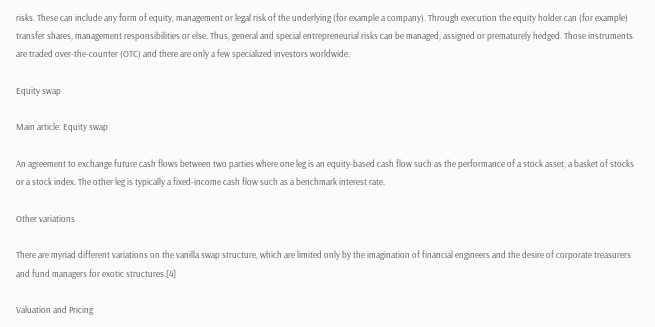risks. These can include any form of equity, management or legal risk of the underlying (for example a company). Through execution the equity holder can (for example) transfer shares, management responsibilities or else. Thus, general and special entrepreneurial risks can be managed, assigned or prematurely hedged. Those instruments are traded over-the-counter (OTC) and there are only a few specialized investors worldwide.

Equity swap

Main article: Equity swap

An agreement to exchange future cash flows between two parties where one leg is an equity-based cash flow such as the performance of a stock asset, a basket of stocks or a stock index. The other leg is typically a fixed-income cash flow such as a benchmark interest rate.

Other variations

There are myriad different variations on the vanilla swap structure, which are limited only by the imagination of financial engineers and the desire of corporate treasurers and fund managers for exotic structures.[4]

Valuation and Pricing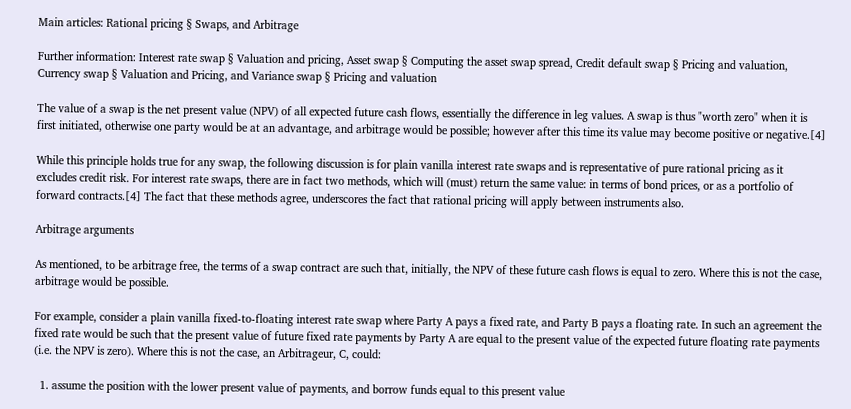Main articles: Rational pricing § Swaps, and Arbitrage

Further information: Interest rate swap § Valuation and pricing, Asset swap § Computing the asset swap spread, Credit default swap § Pricing and valuation, Currency swap § Valuation and Pricing, and Variance swap § Pricing and valuation

The value of a swap is the net present value (NPV) of all expected future cash flows, essentially the difference in leg values. A swap is thus "worth zero" when it is first initiated, otherwise one party would be at an advantage, and arbitrage would be possible; however after this time its value may become positive or negative.[4]

While this principle holds true for any swap, the following discussion is for plain vanilla interest rate swaps and is representative of pure rational pricing as it excludes credit risk. For interest rate swaps, there are in fact two methods, which will (must) return the same value: in terms of bond prices, or as a portfolio of forward contracts.[4] The fact that these methods agree, underscores the fact that rational pricing will apply between instruments also.

Arbitrage arguments

As mentioned, to be arbitrage free, the terms of a swap contract are such that, initially, the NPV of these future cash flows is equal to zero. Where this is not the case, arbitrage would be possible.

For example, consider a plain vanilla fixed-to-floating interest rate swap where Party A pays a fixed rate, and Party B pays a floating rate. In such an agreement the fixed rate would be such that the present value of future fixed rate payments by Party A are equal to the present value of the expected future floating rate payments (i.e. the NPV is zero). Where this is not the case, an Arbitrageur, C, could:

  1. assume the position with the lower present value of payments, and borrow funds equal to this present value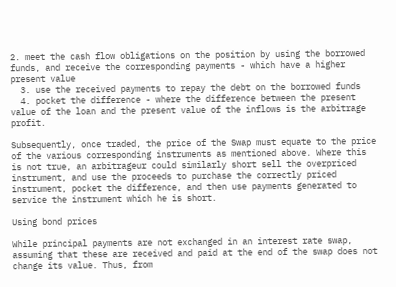2. meet the cash flow obligations on the position by using the borrowed funds, and receive the corresponding payments - which have a higher present value
  3. use the received payments to repay the debt on the borrowed funds
  4. pocket the difference - where the difference between the present value of the loan and the present value of the inflows is the arbitrage profit.

Subsequently, once traded, the price of the Swap must equate to the price of the various corresponding instruments as mentioned above. Where this is not true, an arbitrageur could similarly short sell the overpriced instrument, and use the proceeds to purchase the correctly priced instrument, pocket the difference, and then use payments generated to service the instrument which he is short.

Using bond prices

While principal payments are not exchanged in an interest rate swap, assuming that these are received and paid at the end of the swap does not change its value. Thus, from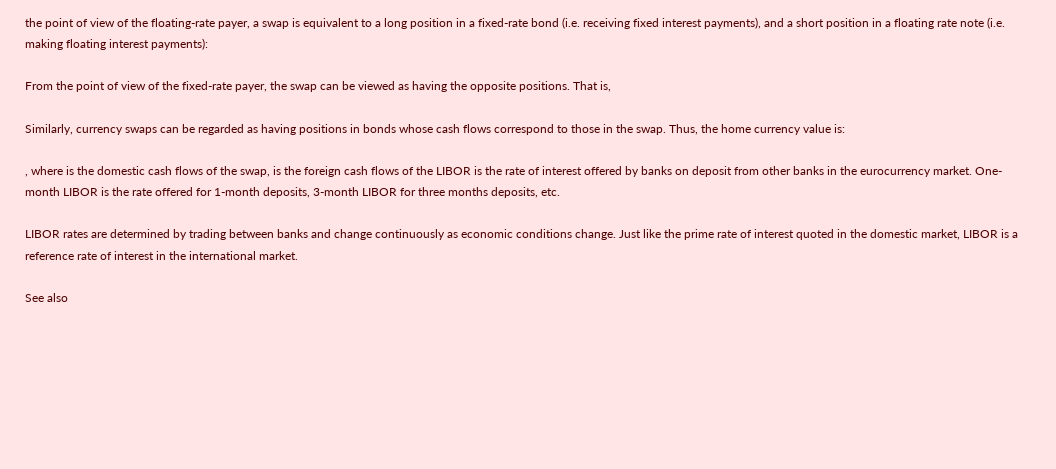the point of view of the floating-rate payer, a swap is equivalent to a long position in a fixed-rate bond (i.e. receiving fixed interest payments), and a short position in a floating rate note (i.e. making floating interest payments):

From the point of view of the fixed-rate payer, the swap can be viewed as having the opposite positions. That is,

Similarly, currency swaps can be regarded as having positions in bonds whose cash flows correspond to those in the swap. Thus, the home currency value is:

, where is the domestic cash flows of the swap, is the foreign cash flows of the LIBOR is the rate of interest offered by banks on deposit from other banks in the eurocurrency market. One-month LIBOR is the rate offered for 1-month deposits, 3-month LIBOR for three months deposits, etc.

LIBOR rates are determined by trading between banks and change continuously as economic conditions change. Just like the prime rate of interest quoted in the domestic market, LIBOR is a reference rate of interest in the international market.

See also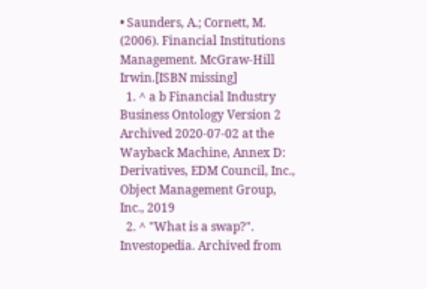• Saunders, A.; Cornett, M. (2006). Financial Institutions Management. McGraw-Hill Irwin.[ISBN missing]
  1. ^ a b Financial Industry Business Ontology Version 2 Archived 2020-07-02 at the Wayback Machine, Annex D: Derivatives, EDM Council, Inc., Object Management Group, Inc., 2019
  2. ^ "What is a swap?". Investopedia. Archived from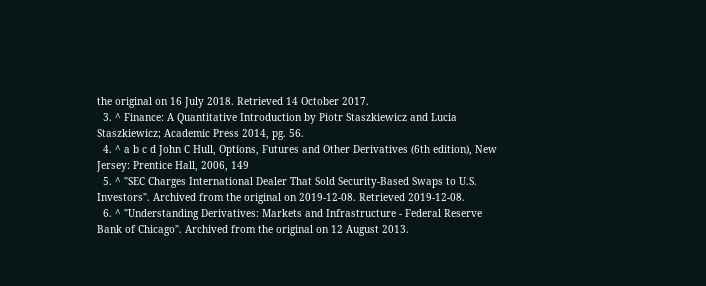the original on 16 July 2018. Retrieved 14 October 2017.
  3. ^ Finance: A Quantitative Introduction by Piotr Staszkiewicz and Lucia Staszkiewicz; Academic Press 2014, pg. 56.
  4. ^ a b c d John C Hull, Options, Futures and Other Derivatives (6th edition), New Jersey: Prentice Hall, 2006, 149
  5. ^ "SEC Charges International Dealer That Sold Security-Based Swaps to U.S. Investors". Archived from the original on 2019-12-08. Retrieved 2019-12-08.
  6. ^ "Understanding Derivatives: Markets and Infrastructure - Federal Reserve Bank of Chicago". Archived from the original on 12 August 2013.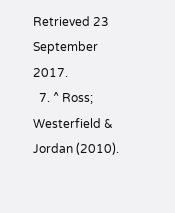Retrieved 23 September 2017.
  7. ^ Ross; Westerfield & Jordan (2010).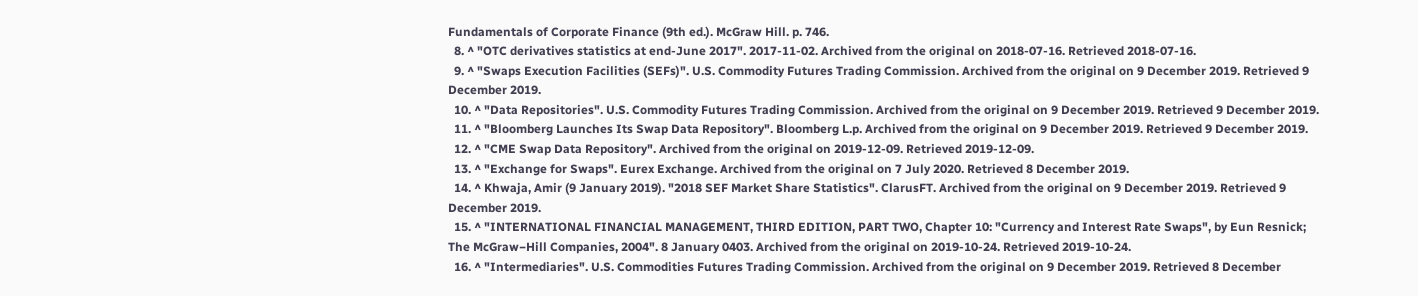Fundamentals of Corporate Finance (9th ed.). McGraw Hill. p. 746.
  8. ^ "OTC derivatives statistics at end-June 2017". 2017-11-02. Archived from the original on 2018-07-16. Retrieved 2018-07-16.
  9. ^ "Swaps Execution Facilities (SEFs)". U.S. Commodity Futures Trading Commission. Archived from the original on 9 December 2019. Retrieved 9 December 2019.
  10. ^ "Data Repositories". U.S. Commodity Futures Trading Commission. Archived from the original on 9 December 2019. Retrieved 9 December 2019.
  11. ^ "Bloomberg Launches Its Swap Data Repository". Bloomberg L.p. Archived from the original on 9 December 2019. Retrieved 9 December 2019.
  12. ^ "CME Swap Data Repository". Archived from the original on 2019-12-09. Retrieved 2019-12-09.
  13. ^ "Exchange for Swaps". Eurex Exchange. Archived from the original on 7 July 2020. Retrieved 8 December 2019.
  14. ^ Khwaja, Amir (9 January 2019). "2018 SEF Market Share Statistics". ClarusFT. Archived from the original on 9 December 2019. Retrieved 9 December 2019.
  15. ^ "INTERNATIONAL FINANCIAL MANAGEMENT, THIRD EDITION, PART TWO, Chapter 10: "Currency and Interest Rate Swaps", by Eun Resnick; The McGraw−Hill Companies, 2004". 8 January 0403. Archived from the original on 2019-10-24. Retrieved 2019-10-24.
  16. ^ "Intermediaries". U.S. Commodities Futures Trading Commission. Archived from the original on 9 December 2019. Retrieved 8 December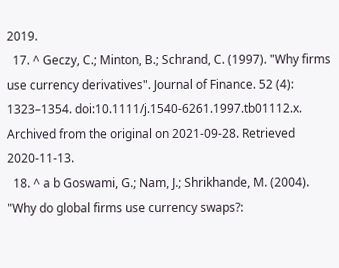2019.
  17. ^ Geczy, C.; Minton, B.; Schrand, C. (1997). "Why firms use currency derivatives". Journal of Finance. 52 (4): 1323–1354. doi:10.1111/j.1540-6261.1997.tb01112.x. Archived from the original on 2021-09-28. Retrieved 2020-11-13.
  18. ^ a b Goswami, G.; Nam, J.; Shrikhande, M. (2004). "Why do global firms use currency swaps?: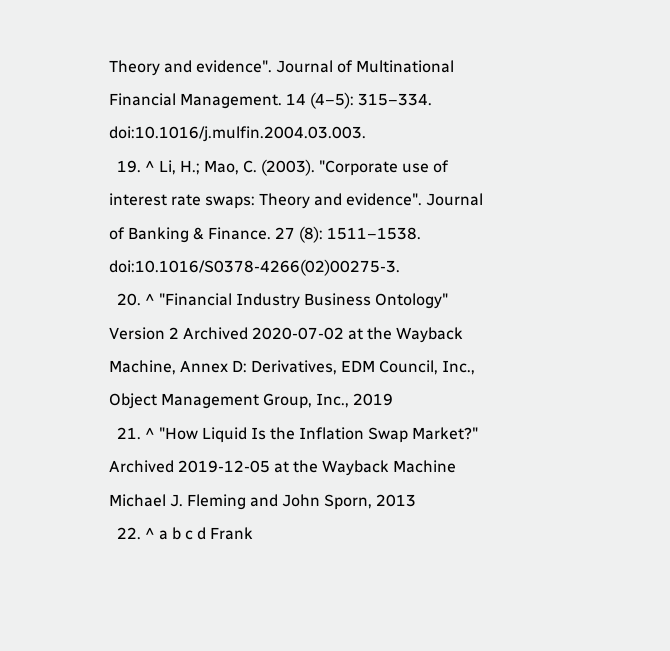Theory and evidence". Journal of Multinational Financial Management. 14 (4–5): 315–334. doi:10.1016/j.mulfin.2004.03.003.
  19. ^ Li, H.; Mao, C. (2003). "Corporate use of interest rate swaps: Theory and evidence". Journal of Banking & Finance. 27 (8): 1511–1538. doi:10.1016/S0378-4266(02)00275-3.
  20. ^ "Financial Industry Business Ontology" Version 2 Archived 2020-07-02 at the Wayback Machine, Annex D: Derivatives, EDM Council, Inc., Object Management Group, Inc., 2019
  21. ^ "How Liquid Is the Inflation Swap Market?" Archived 2019-12-05 at the Wayback Machine Michael J. Fleming and John Sporn, 2013
  22. ^ a b c d Frank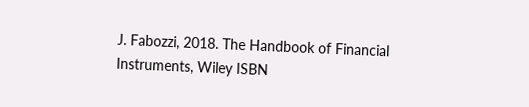J. Fabozzi, 2018. The Handbook of Financial Instruments, Wiley ISBN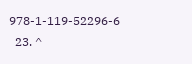978-1-119-52296-6
  23. ^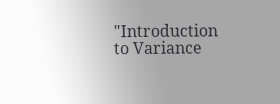"Introduction to Variance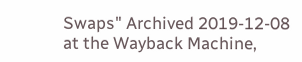Swaps" Archived 2019-12-08 at the Wayback Machine,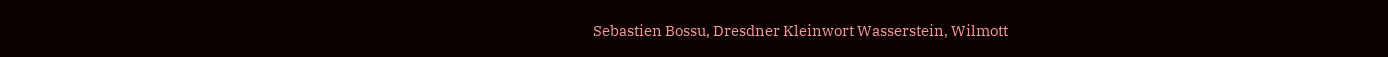Sebastien Bossu, Dresdner Kleinwort Wasserstein, Wilmott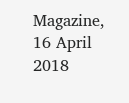Magazine, 16 April 2018